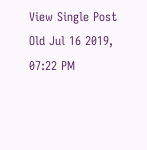View Single Post
Old Jul 16 2019, 07:22 PM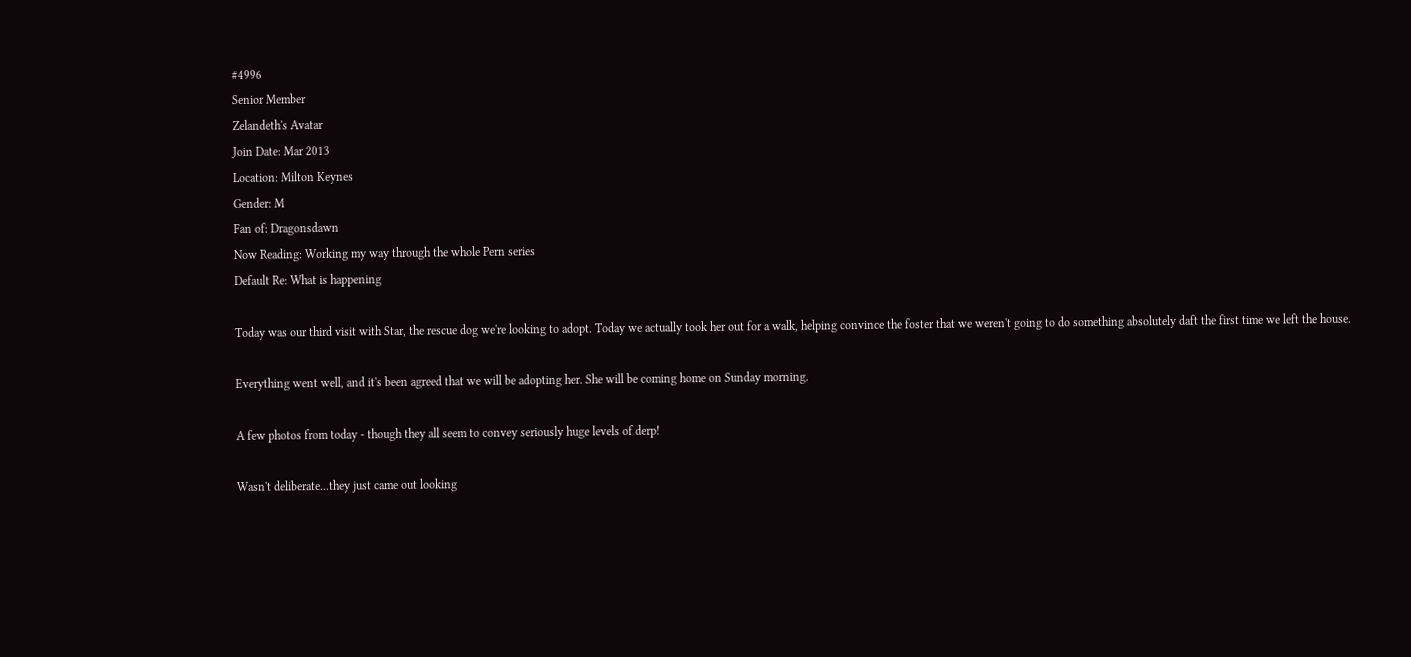#4996
Senior Member
Zelandeth's Avatar
Join Date: Mar 2013
Location: Milton Keynes
Gender: M
Fan of: Dragonsdawn
Now Reading: Working my way through the whole Pern series
Default Re: What is happening

Today was our third visit with Star, the rescue dog we're looking to adopt. Today we actually took her out for a walk, helping convince the foster that we weren't going to do something absolutely daft the first time we left the house.

Everything went well, and it's been agreed that we will be adopting her. She will be coming home on Sunday morning.

A few photos from today - though they all seem to convey seriously huge levels of derp!

Wasn't deliberate...they just came out looking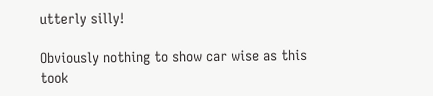utterly silly!

Obviously nothing to show car wise as this took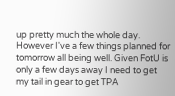up pretty much the whole day. However I've a few things planned for tomorrow all being well. Given FotU is only a few days away I need to get my tail in gear to get TPA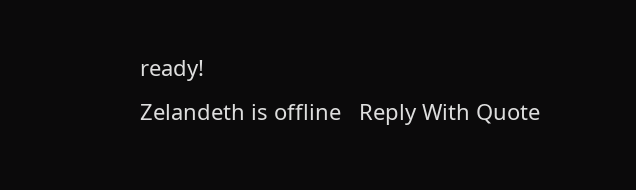ready!
Zelandeth is offline   Reply With Quote